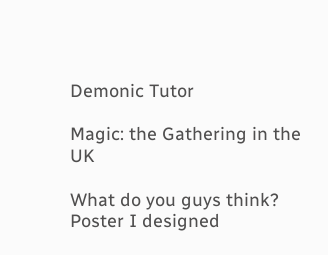Demonic Tutor

Magic: the Gathering in the UK

What do you guys think?
Poster I designed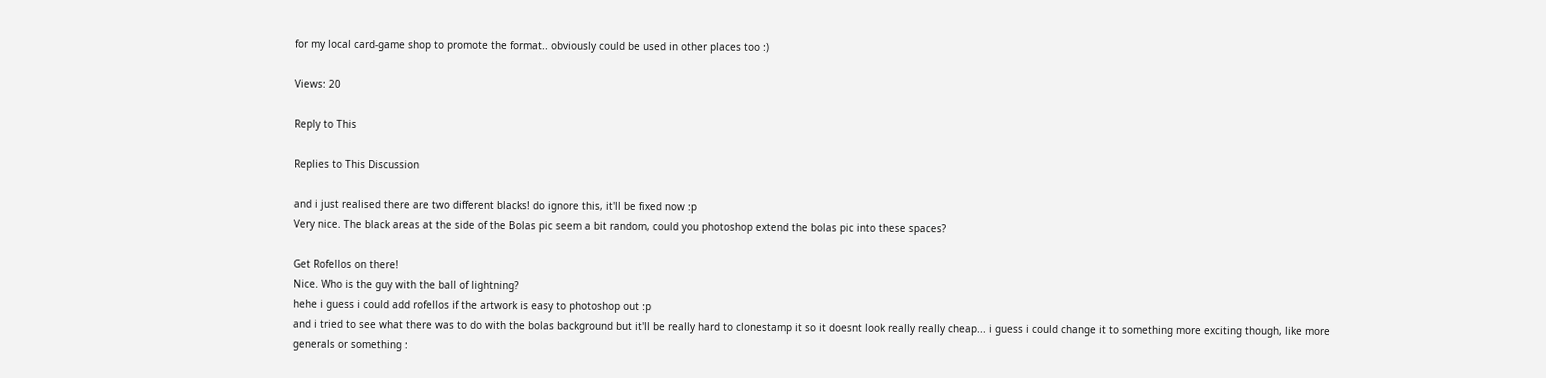for my local card-game shop to promote the format.. obviously could be used in other places too :)

Views: 20

Reply to This

Replies to This Discussion

and i just realised there are two different blacks! do ignore this, it'll be fixed now :p
Very nice. The black areas at the side of the Bolas pic seem a bit random, could you photoshop extend the bolas pic into these spaces?

Get Rofellos on there!
Nice. Who is the guy with the ball of lightning?
hehe i guess i could add rofellos if the artwork is easy to photoshop out :p
and i tried to see what there was to do with the bolas background but it'll be really hard to clonestamp it so it doesnt look really really cheap... i guess i could change it to something more exciting though, like more generals or something :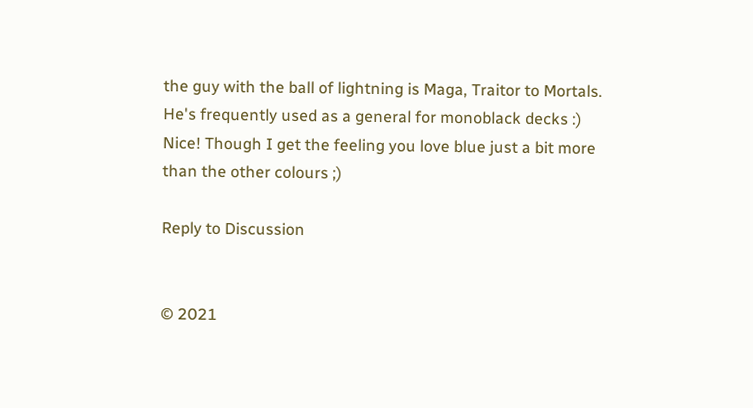the guy with the ball of lightning is Maga, Traitor to Mortals.
He's frequently used as a general for monoblack decks :)
Nice! Though I get the feeling you love blue just a bit more than the other colours ;)

Reply to Discussion


© 2021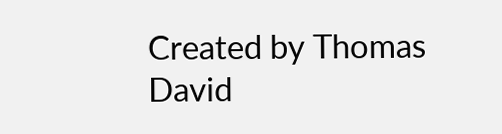Created by Thomas David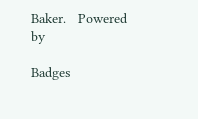Baker.   Powered by

Badges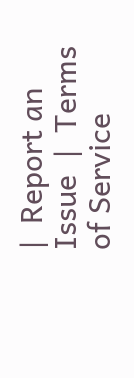|  Report an Issue  |  Terms of Service